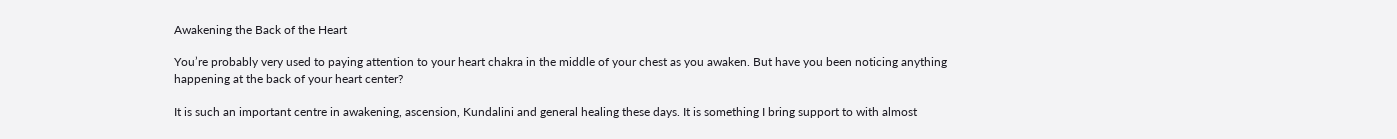Awakening the Back of the Heart

You’re probably very used to paying attention to your heart chakra in the middle of your chest as you awaken. But have you been noticing anything happening at the back of your heart center?

It is such an important centre in awakening, ascension, Kundalini and general healing these days. It is something I bring support to with almost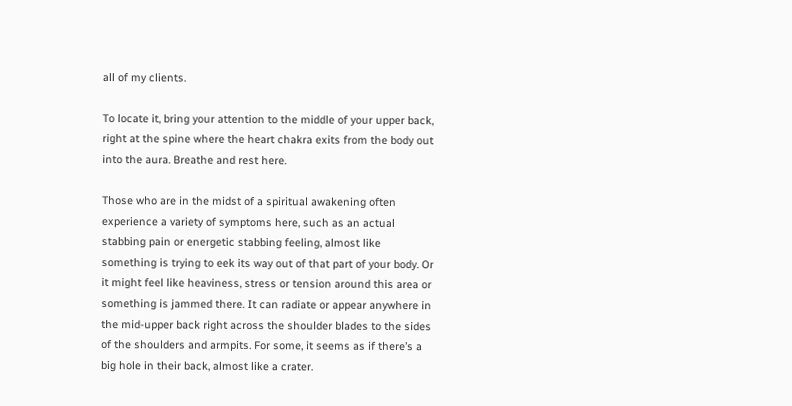all of my clients.

To locate it, bring your attention to the middle of your upper back, right at the spine where the heart chakra exits from the body out into the aura. Breathe and rest here.

Those who are in the midst of a spiritual awakening often experience a variety of symptoms here, such as an actual stabbing pain or energetic stabbing feeling, almost like something is trying to eek its way out of that part of your body. Or it might feel like heaviness, stress or tension around this area or something is jammed there. It can radiate or appear anywhere in the mid-upper back right across the shoulder blades to the sides of the shoulders and armpits. For some, it seems as if there’s a big hole in their back, almost like a crater.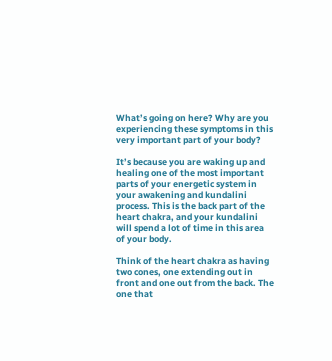What’s going on here? Why are you experiencing these symptoms in this very important part of your body?

It’s because you are waking up and healing one of the most important parts of your energetic system in your awakening and kundalini process. This is the back part of the heart chakra, and your kundalini will spend a lot of time in this area of your body.

Think of the heart chakra as having two cones, one extending out in front and one out from the back. The one that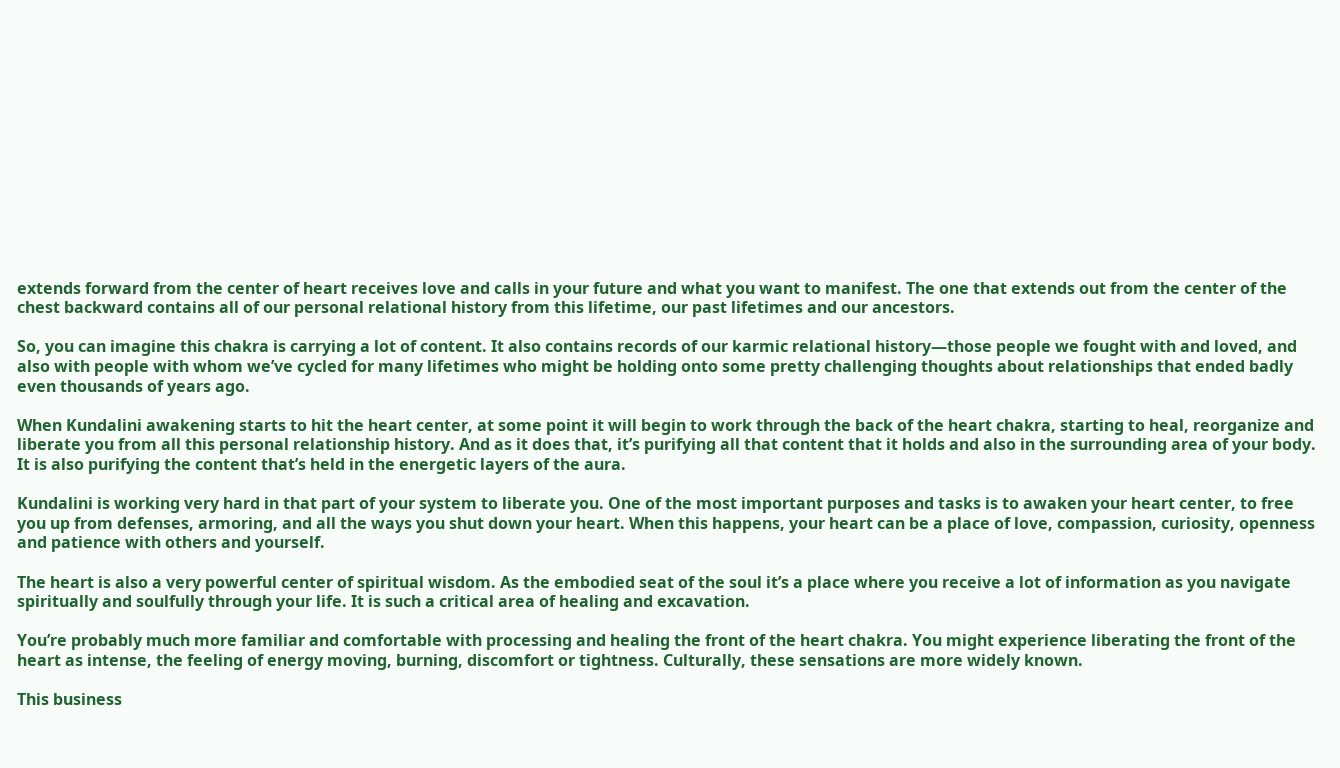extends forward from the center of heart receives love and calls in your future and what you want to manifest. The one that extends out from the center of the chest backward contains all of our personal relational history from this lifetime, our past lifetimes and our ancestors.

So, you can imagine this chakra is carrying a lot of content. It also contains records of our karmic relational history—those people we fought with and loved, and also with people with whom we’ve cycled for many lifetimes who might be holding onto some pretty challenging thoughts about relationships that ended badly even thousands of years ago.

When Kundalini awakening starts to hit the heart center, at some point it will begin to work through the back of the heart chakra, starting to heal, reorganize and liberate you from all this personal relationship history. And as it does that, it’s purifying all that content that it holds and also in the surrounding area of your body. It is also purifying the content that’s held in the energetic layers of the aura.

Kundalini is working very hard in that part of your system to liberate you. One of the most important purposes and tasks is to awaken your heart center, to free you up from defenses, armoring, and all the ways you shut down your heart. When this happens, your heart can be a place of love, compassion, curiosity, openness and patience with others and yourself.

The heart is also a very powerful center of spiritual wisdom. As the embodied seat of the soul it’s a place where you receive a lot of information as you navigate spiritually and soulfully through your life. It is such a critical area of healing and excavation.

You’re probably much more familiar and comfortable with processing and healing the front of the heart chakra. You might experience liberating the front of the heart as intense, the feeling of energy moving, burning, discomfort or tightness. Culturally, these sensations are more widely known.

This business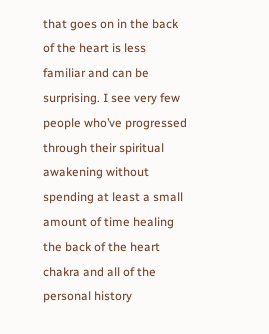that goes on in the back of the heart is less familiar and can be surprising. I see very few people who’ve progressed through their spiritual awakening without spending at least a small amount of time healing the back of the heart chakra and all of the personal history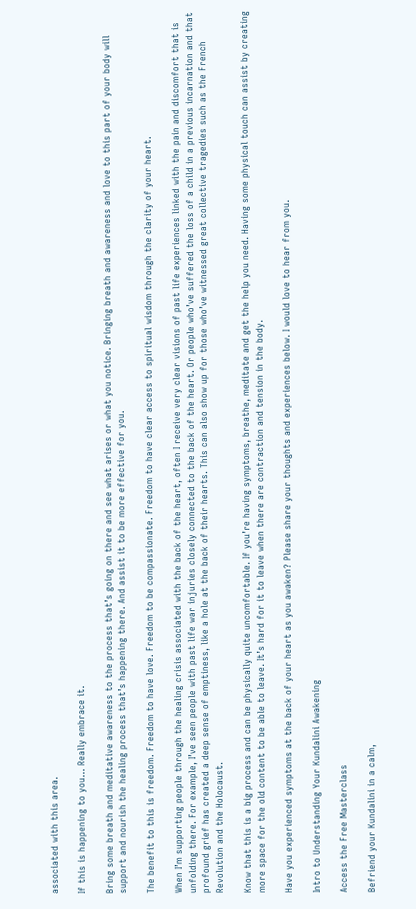associated with this area.

If this is happening to you… Really embrace it.

Bring some breath and meditative awareness to the process that’s going on there and see what arises or what you notice. Bringing breath and awareness and love to this part of your body will support and nourish the healing process that’s happening there. And assist it to be more effective for you.

The benefit to this is freedom. Freedom to have love. Freedom to be compassionate. Freedom to have clear access to spiritual wisdom through the clarity of your heart.

When I’m supporting people through the healing crisis associated with the back of the heart, often I receive very clear visions of past life experiences linked with the pain and discomfort that is unfolding there. For example, I’ve seen people with past life war injuries closely connected to the back of the heart. Or people who’ve suffered the loss of a child in a previous incarnation and that profound grief has created a deep sense of emptiness, like a hole at the back of their hearts. This can also show up for those who’ve witnessed great collective tragedies such as the French Revolution and the Holocaust.

Know that this is a big process and can be physically quite uncomfortable. If you’re having symptoms, breathe, meditate and get the help you need. Having some physical touch can assist by creating more space for the old content to be able to leave. It’s hard for it to leave when there are contraction and tension in the body.

Have you experienced symptoms at the back of your heart as you awaken? Please share your thoughts and experiences below. I would love to hear from you.

Intro to Understanding Your Kundalini Awakening

Access the Free Masterclass

Befriend your Kundalini in a calm,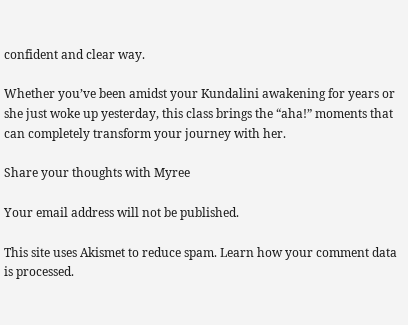confident and clear way.

Whether you’ve been amidst your Kundalini awakening for years or she just woke up yesterday, this class brings the “aha!” moments that can completely transform your journey with her.

Share your thoughts with Myree

Your email address will not be published.

This site uses Akismet to reduce spam. Learn how your comment data is processed.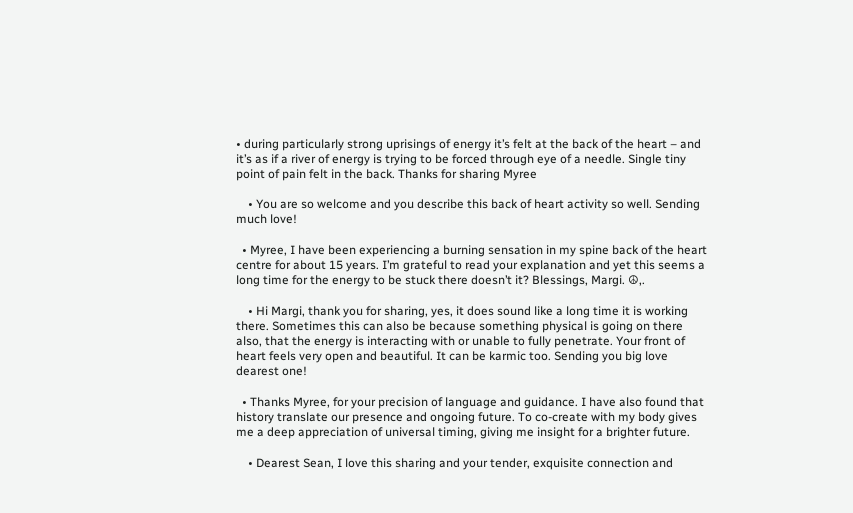• during particularly strong uprisings of energy it’s felt at the back of the heart – and it’s as if a river of energy is trying to be forced through eye of a needle. Single tiny point of pain felt in the back. Thanks for sharing Myree

    • You are so welcome and you describe this back of heart activity so well. Sending much love!

  • Myree, I have been experiencing a burning sensation in my spine back of the heart centre for about 15 years. I’m grateful to read your explanation and yet this seems a long time for the energy to be stuck there doesn’t it? Blessings, Margi. ☮,.

    • Hi Margi, thank you for sharing, yes, it does sound like a long time it is working there. Sometimes this can also be because something physical is going on there also, that the energy is interacting with or unable to fully penetrate. Your front of heart feels very open and beautiful. It can be karmic too. Sending you big love dearest one!

  • Thanks Myree, for your precision of language and guidance. I have also found that history translate our presence and ongoing future. To co-create with my body gives me a deep appreciation of universal timing, giving me insight for a brighter future.

    • Dearest Sean, I love this sharing and your tender, exquisite connection and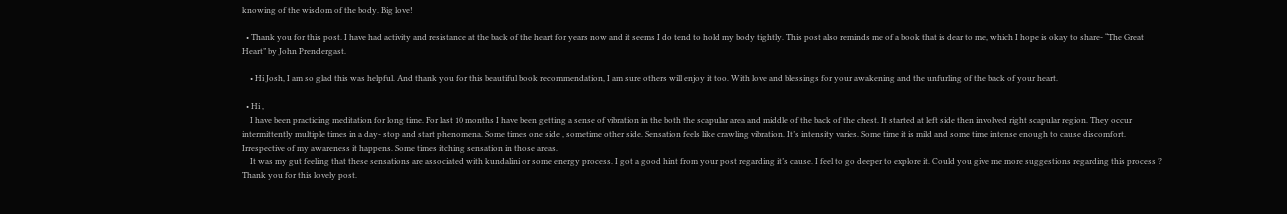knowing of the wisdom of the body. Big love!

  • Thank you for this post. I have had activity and resistance at the back of the heart for years now and it seems I do tend to hold my body tightly. This post also reminds me of a book that is dear to me, which I hope is okay to share- “The Great Heart” by John Prendergast.

    • Hi Josh, I am so glad this was helpful. And thank you for this beautiful book recommendation, I am sure others will enjoy it too. With love and blessings for your awakening and the unfurling of the back of your heart.

  • Hi ,
    I have been practicing meditation for long time. For last 10 months I have been getting a sense of vibration in the both the scapular area and middle of the back of the chest. It started at left side then involved right scapular region. They occur intermittently multiple times in a day- stop and start phenomena. Some times one side , sometime other side. Sensation feels like crawling vibration. It’s intensity varies. Some time it is mild and some time intense enough to cause discomfort. Irrespective of my awareness it happens. Some times itching sensation in those areas.
    It was my gut feeling that these sensations are associated with kundalini or some energy process. I got a good hint from your post regarding it’s cause. I feel to go deeper to explore it. Could you give me more suggestions regarding this process ? Thank you for this lovely post.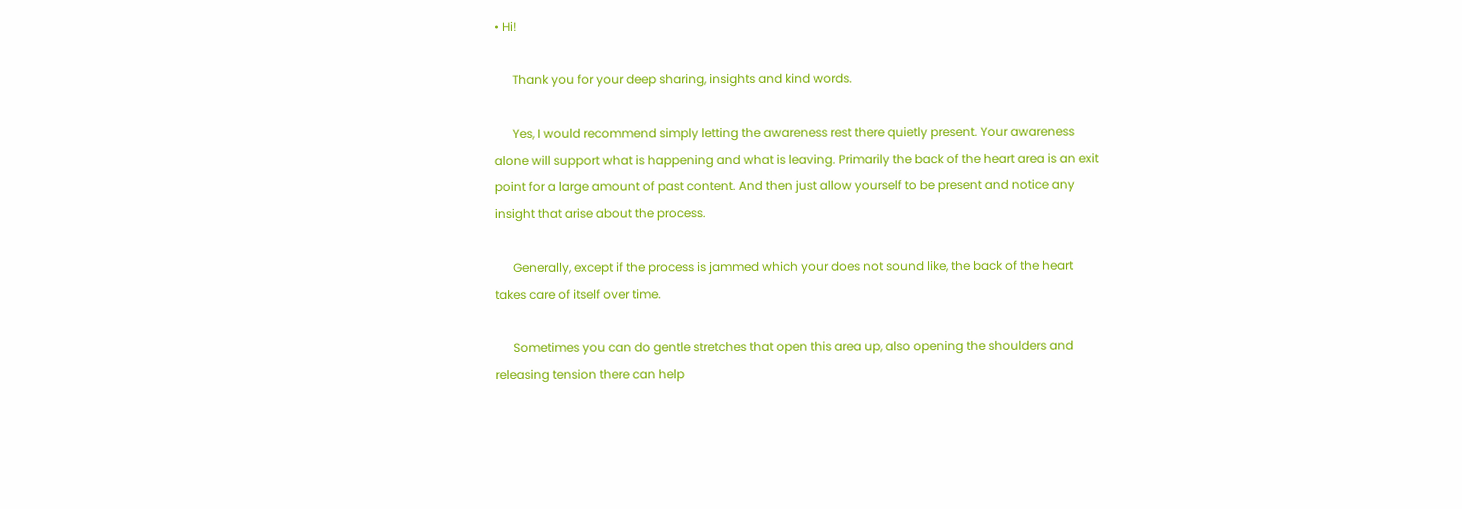• Hi!

      Thank you for your deep sharing, insights and kind words.

      Yes, I would recommend simply letting the awareness rest there quietly present. Your awareness alone will support what is happening and what is leaving. Primarily the back of the heart area is an exit point for a large amount of past content. And then just allow yourself to be present and notice any insight that arise about the process.

      Generally, except if the process is jammed which your does not sound like, the back of the heart takes care of itself over time.

      Sometimes you can do gentle stretches that open this area up, also opening the shoulders and releasing tension there can help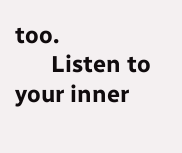too.
      Listen to your inner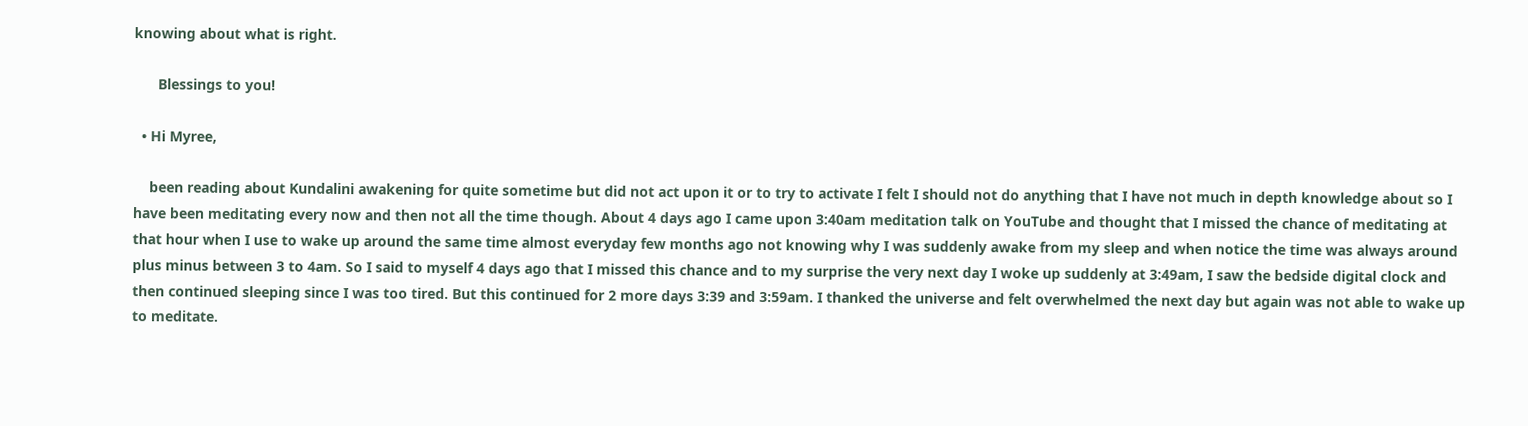knowing about what is right.

      Blessings to you!

  • Hi Myree,

    been reading about Kundalini awakening for quite sometime but did not act upon it or to try to activate I felt I should not do anything that I have not much in depth knowledge about so I have been meditating every now and then not all the time though. About 4 days ago I came upon 3:40am meditation talk on YouTube and thought that I missed the chance of meditating at that hour when I use to wake up around the same time almost everyday few months ago not knowing why I was suddenly awake from my sleep and when notice the time was always around plus minus between 3 to 4am. So I said to myself 4 days ago that I missed this chance and to my surprise the very next day I woke up suddenly at 3:49am, I saw the bedside digital clock and then continued sleeping since I was too tired. But this continued for 2 more days 3:39 and 3:59am. I thanked the universe and felt overwhelmed the next day but again was not able to wake up to meditate.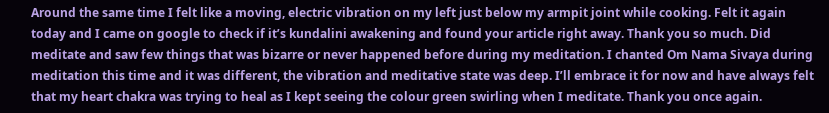Around the same time I felt like a moving, electric vibration on my left just below my armpit joint while cooking. Felt it again today and I came on google to check if it’s kundalini awakening and found your article right away. Thank you so much. Did meditate and saw few things that was bizarre or never happened before during my meditation. I chanted Om Nama Sivaya during meditation this time and it was different, the vibration and meditative state was deep. I’ll embrace it for now and have always felt that my heart chakra was trying to heal as I kept seeing the colour green swirling when I meditate. Thank you once again.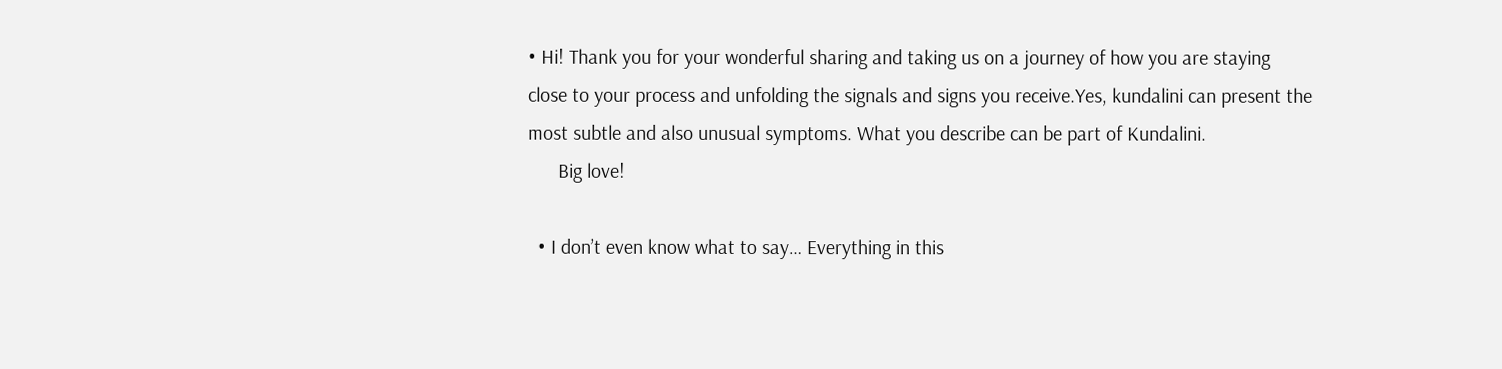• Hi! Thank you for your wonderful sharing and taking us on a journey of how you are staying close to your process and unfolding the signals and signs you receive.Yes, kundalini can present the most subtle and also unusual symptoms. What you describe can be part of Kundalini.
      Big love!

  • I don’t even know what to say… Everything in this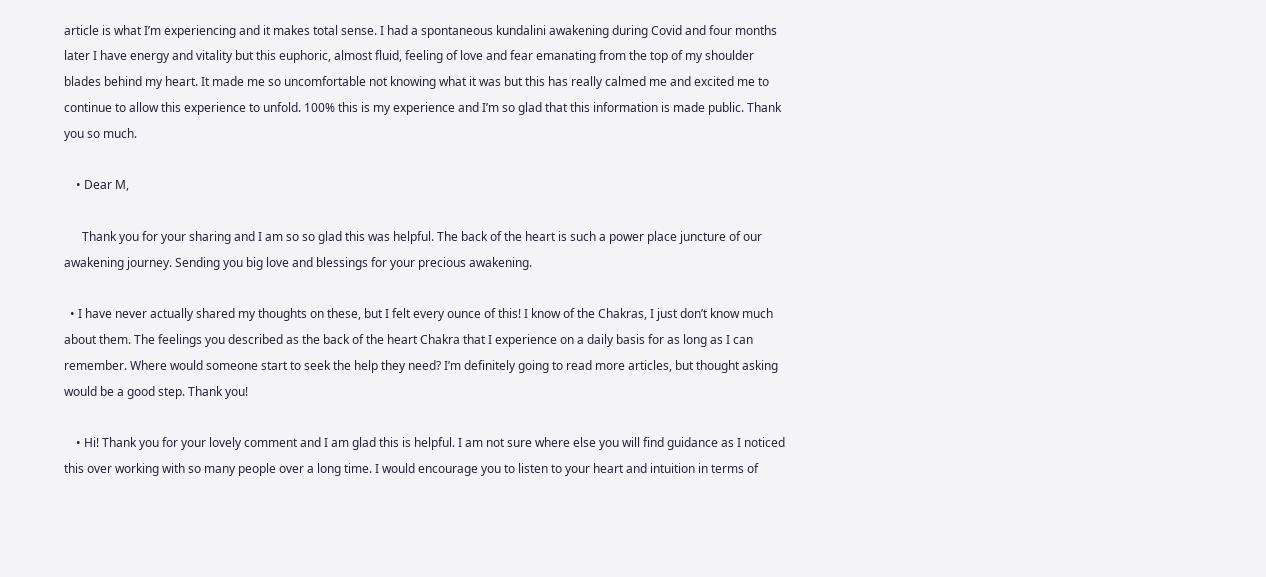article is what I’m experiencing and it makes total sense. I had a spontaneous kundalini awakening during Covid and four months later I have energy and vitality but this euphoric, almost fluid, feeling of love and fear emanating from the top of my shoulder blades behind my heart. It made me so uncomfortable not knowing what it was but this has really calmed me and excited me to continue to allow this experience to unfold. 100% this is my experience and I’m so glad that this information is made public. Thank you so much.

    • Dear M,

      Thank you for your sharing and I am so so glad this was helpful. The back of the heart is such a power place juncture of our awakening journey. Sending you big love and blessings for your precious awakening.

  • I have never actually shared my thoughts on these, but I felt every ounce of this! I know of the Chakras, I just don’t know much about them. The feelings you described as the back of the heart Chakra that I experience on a daily basis for as long as I can remember. Where would someone start to seek the help they need? I’m definitely going to read more articles, but thought asking would be a good step. Thank you!

    • Hi! Thank you for your lovely comment and I am glad this is helpful. I am not sure where else you will find guidance as I noticed this over working with so many people over a long time. I would encourage you to listen to your heart and intuition in terms of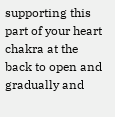supporting this part of your heart chakra at the back to open and gradually and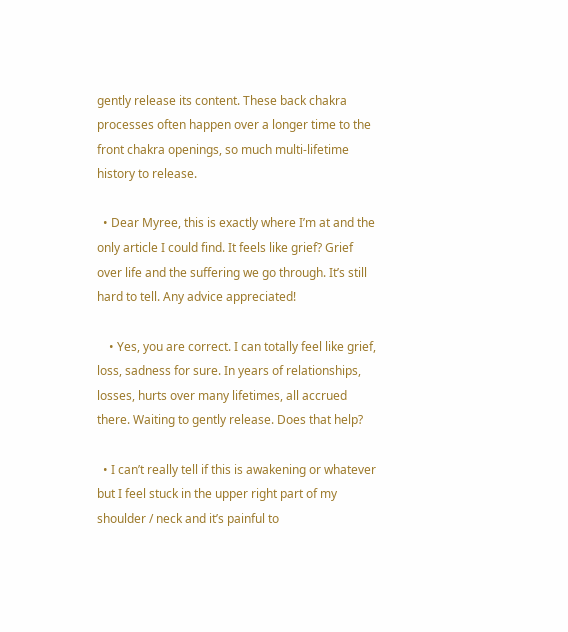gently release its content. These back chakra processes often happen over a longer time to the front chakra openings, so much multi-lifetime history to release.

  • Dear Myree, this is exactly where I’m at and the only article I could find. It feels like grief? Grief over life and the suffering we go through. It’s still hard to tell. Any advice appreciated!

    • Yes, you are correct. I can totally feel like grief, loss, sadness for sure. In years of relationships, losses, hurts over many lifetimes, all accrued there. Waiting to gently release. Does that help?

  • I can’t really tell if this is awakening or whatever but I feel stuck in the upper right part of my shoulder / neck and it’s painful to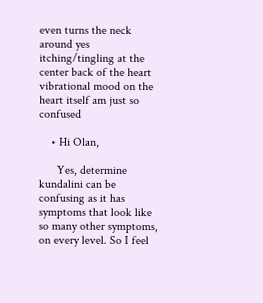even turns the neck around yes itching/tingling at the center back of the heart vibrational mood on the heart itself am just so confused

    • Hi Olan,

      Yes, determine kundalini can be confusing as it has symptoms that look like so many other symptoms, on every level. So I feel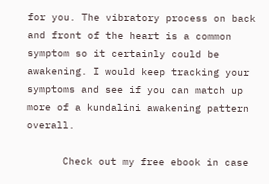for you. The vibratory process on back and front of the heart is a common symptom so it certainly could be awakening. I would keep tracking your symptoms and see if you can match up more of a kundalini awakening pattern overall.

      Check out my free ebook in case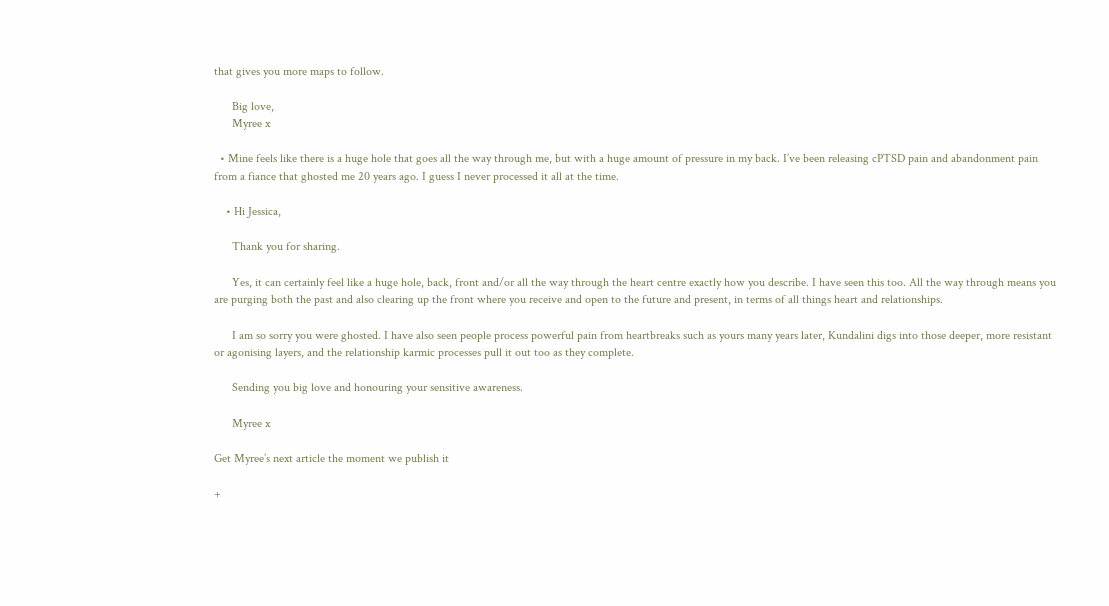that gives you more maps to follow.

      Big love,
      Myree x

  • Mine feels like there is a huge hole that goes all the way through me, but with a huge amount of pressure in my back. I’ve been releasing cPTSD pain and abandonment pain from a fiance that ghosted me 20 years ago. I guess I never processed it all at the time.

    • Hi Jessica,

      Thank you for sharing.

      Yes, it can certainly feel like a huge hole, back, front and/or all the way through the heart centre exactly how you describe. I have seen this too. All the way through means you are purging both the past and also clearing up the front where you receive and open to the future and present, in terms of all things heart and relationships.

      I am so sorry you were ghosted. I have also seen people process powerful pain from heartbreaks such as yours many years later, Kundalini digs into those deeper, more resistant or agonising layers, and the relationship karmic processes pull it out too as they complete.

      Sending you big love and honouring your sensitive awareness.

      Myree x

Get Myree’s next article the moment we publish it

+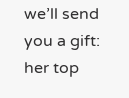we’ll send you a gift: her top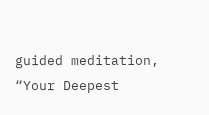guided meditation, “Your Deepest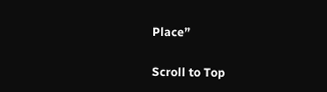Place”

Scroll to Top